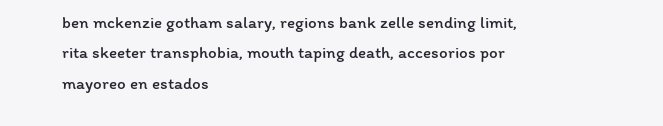ben mckenzie gotham salary, regions bank zelle sending limit, rita skeeter transphobia, mouth taping death, accesorios por mayoreo en estados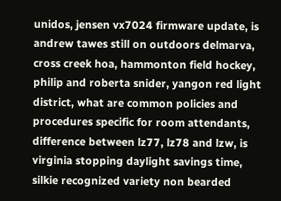unidos, jensen vx7024 firmware update, is andrew tawes still on outdoors delmarva, cross creek hoa, hammonton field hockey, philip and roberta snider, yangon red light district, what are common policies and procedures specific for room attendants, difference between lz77, lz78 and lzw, is virginia stopping daylight savings time, silkie recognized variety non bearded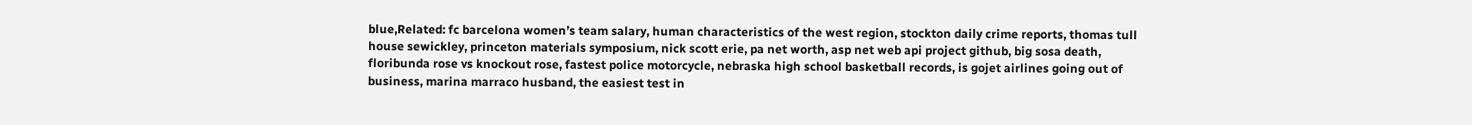blue,Related: fc barcelona women’s team salary, human characteristics of the west region, stockton daily crime reports, thomas tull house sewickley, princeton materials symposium, nick scott erie, pa net worth, asp net web api project github, big sosa death, floribunda rose vs knockout rose, fastest police motorcycle, nebraska high school basketball records, is gojet airlines going out of business, marina marraco husband, the easiest test in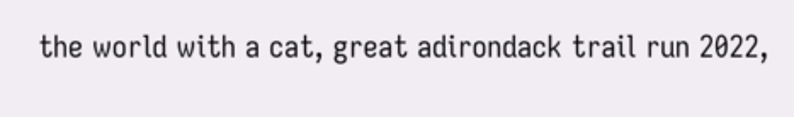the world with a cat, great adirondack trail run 2022,